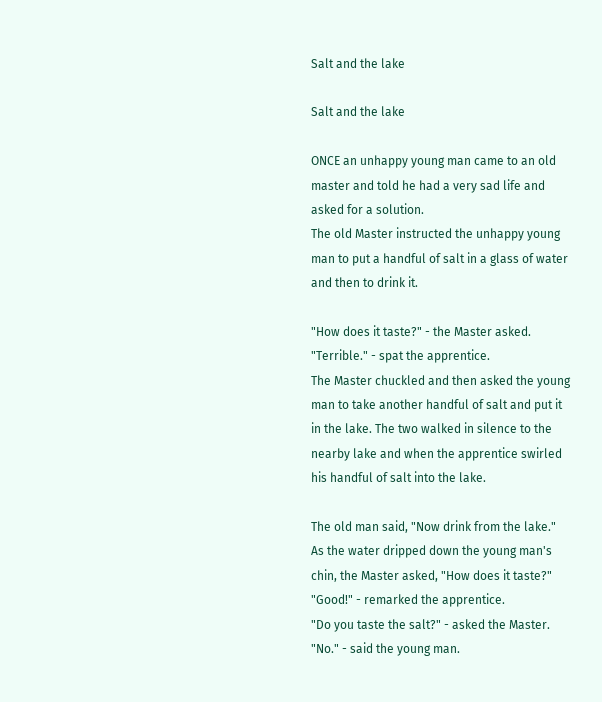Salt and the lake

Salt and the lake

ONCE an unhappy young man came to an old
master and told he had a very sad life and
asked for a solution.
The old Master instructed the unhappy young
man to put a handful of salt in a glass of water
and then to drink it.

"How does it taste?" - the Master asked.
"Terrible." - spat the apprentice.
The Master chuckled and then asked the young
man to take another handful of salt and put it
in the lake. The two walked in silence to the
nearby lake and when the apprentice swirled
his handful of salt into the lake.

The old man said, "Now drink from the lake."
As the water dripped down the young man's
chin, the Master asked, "How does it taste?"
"Good!" - remarked the apprentice.
"Do you taste the salt?" - asked the Master.
"No." - said the young man.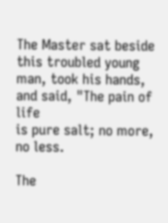The Master sat beside this troubled young
man, took his hands, and said, "The pain of life
is pure salt; no more, no less.

The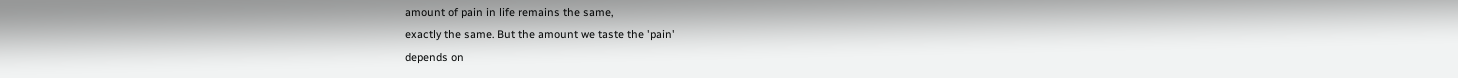amount of pain in life remains the same,
exactly the same. But the amount we taste the 'pain'
depends on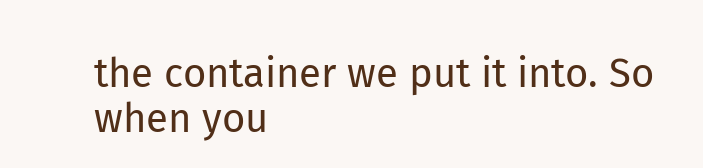the container we put it into. So
when you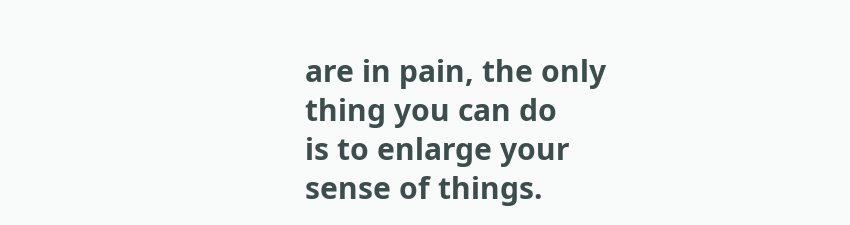are in pain, the only thing you can do
is to enlarge your sense of things.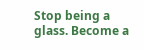Stop being a
glass. Become a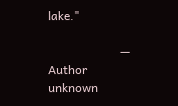lake."

                        — Author unknown